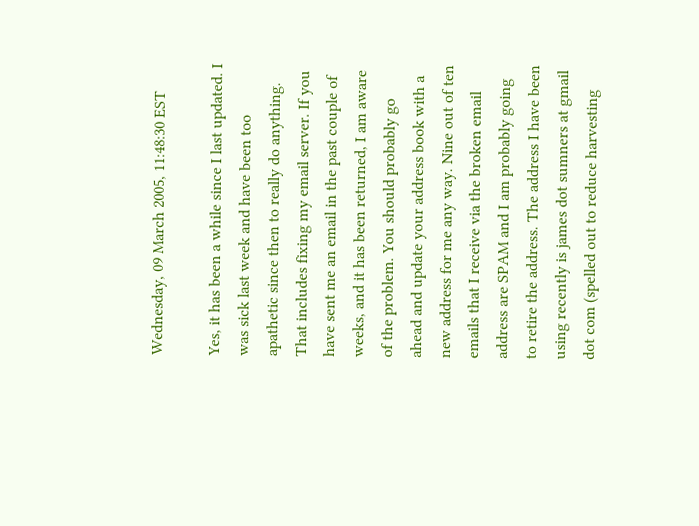Wednesday, 09 March 2005, 11:48:30 EST

Yes, it has been a while since I last updated. I was sick last week and have been too apathetic since then to really do anything. That includes fixing my email server. If you have sent me an email in the past couple of weeks, and it has been returned, I am aware of the problem. You should probably go ahead and update your address book with a new address for me any way. Nine out of ten emails that I receive via the broken email address are SPAM and I am probably going to retire the address. The address I have been using recently is james dot sumners at gmail dot com (spelled out to reduce harvesting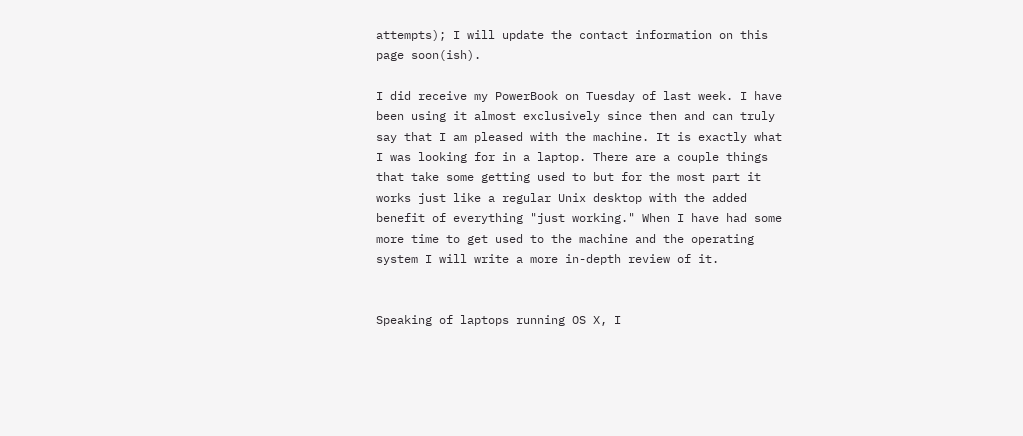attempts); I will update the contact information on this page soon(ish).

I did receive my PowerBook on Tuesday of last week. I have been using it almost exclusively since then and can truly say that I am pleased with the machine. It is exactly what I was looking for in a laptop. There are a couple things that take some getting used to but for the most part it works just like a regular Unix desktop with the added benefit of everything "just working." When I have had some more time to get used to the machine and the operating system I will write a more in-depth review of it.


Speaking of laptops running OS X, I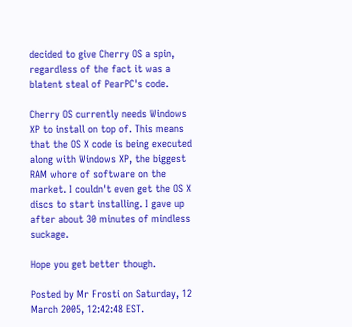decided to give Cherry OS a spin, regardless of the fact it was a blatent steal of PearPC's code.

Cherry OS currently needs Windows XP to install on top of. This means that the OS X code is being executed along with Windows XP, the biggest RAM whore of software on the market. I couldn't even get the OS X discs to start installing. I gave up after about 30 minutes of mindless suckage.

Hope you get better though.

Posted by Mr Frosti on Saturday, 12 March 2005, 12:42:48 EST.